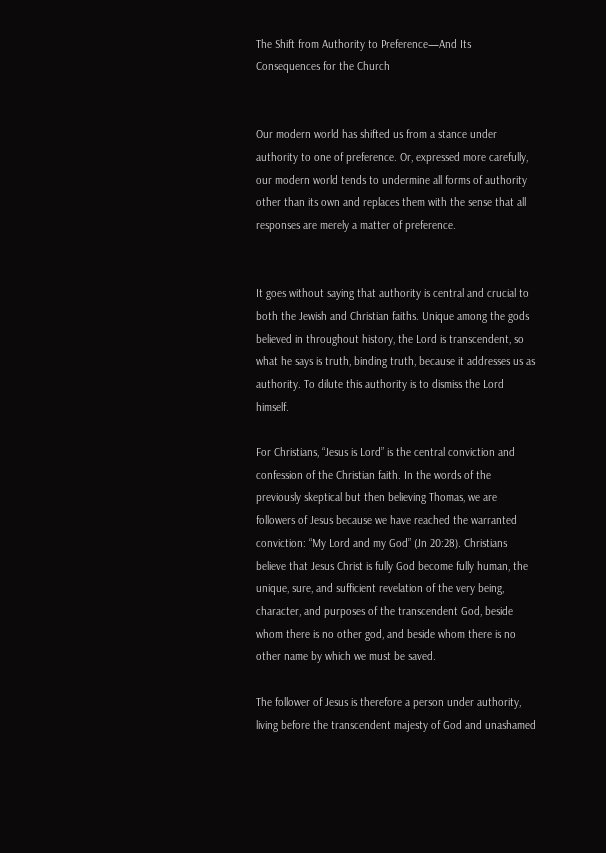The Shift from Authority to Preference—And Its Consequences for the Church


Our modern world has shifted us from a stance under authority to one of preference. Or, expressed more carefully, our modern world tends to undermine all forms of authority other than its own and replaces them with the sense that all responses are merely a matter of preference.


It goes without saying that authority is central and crucial to both the Jewish and Christian faiths. Unique among the gods believed in throughout history, the Lord is transcendent, so what he says is truth, binding truth, because it addresses us as authority. To dilute this authority is to dismiss the Lord himself.

For Christians, “Jesus is Lord” is the central conviction and confession of the Christian faith. In the words of the previously skeptical but then believing Thomas, we are followers of Jesus because we have reached the warranted conviction: “My Lord and my God” (Jn 20:28). Christians believe that Jesus Christ is fully God become fully human, the unique, sure, and sufficient revelation of the very being, character, and purposes of the transcendent God, beside whom there is no other god, and beside whom there is no other name by which we must be saved.

The follower of Jesus is therefore a person under authority, living before the transcendent majesty of God and unashamed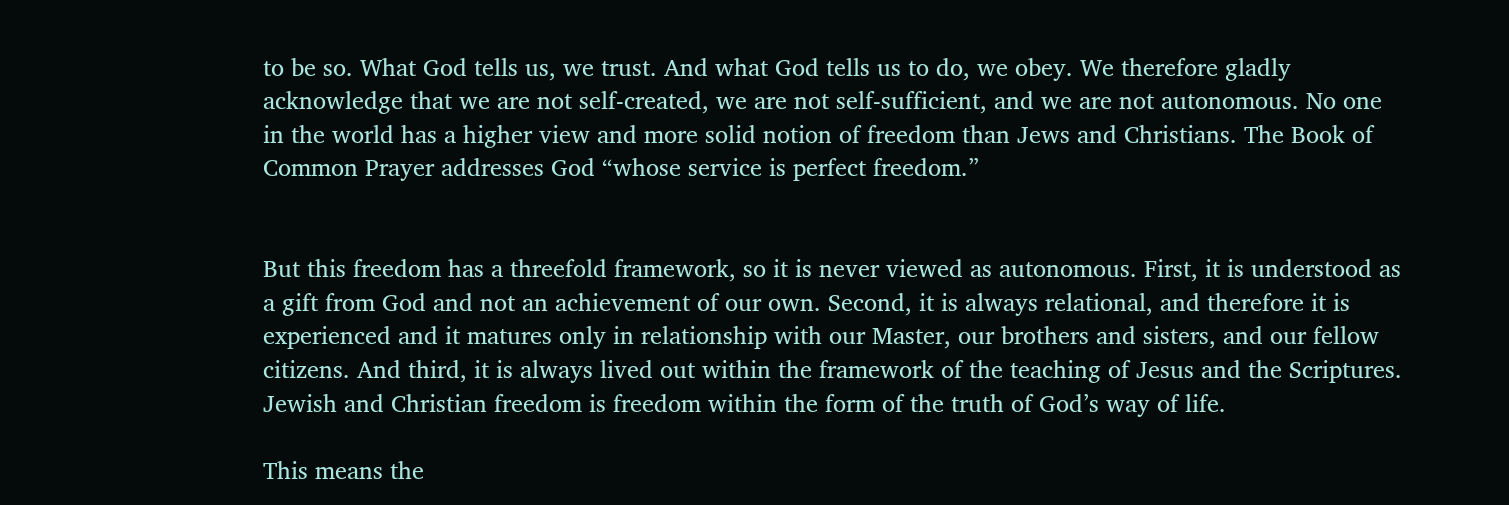to be so. What God tells us, we trust. And what God tells us to do, we obey. We therefore gladly acknowledge that we are not self-created, we are not self-sufficient, and we are not autonomous. No one in the world has a higher view and more solid notion of freedom than Jews and Christians. The Book of Common Prayer addresses God “whose service is perfect freedom.”


But this freedom has a threefold framework, so it is never viewed as autonomous. First, it is understood as a gift from God and not an achievement of our own. Second, it is always relational, and therefore it is experienced and it matures only in relationship with our Master, our brothers and sisters, and our fellow citizens. And third, it is always lived out within the framework of the teaching of Jesus and the Scriptures. Jewish and Christian freedom is freedom within the form of the truth of God’s way of life.

This means the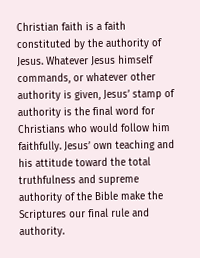Christian faith is a faith constituted by the authority of Jesus. Whatever Jesus himself commands, or whatever other authority is given, Jesus’ stamp of authority is the final word for Christians who would follow him faithfully. Jesus’ own teaching and his attitude toward the total truthfulness and supreme authority of the Bible make the Scriptures our final rule and authority.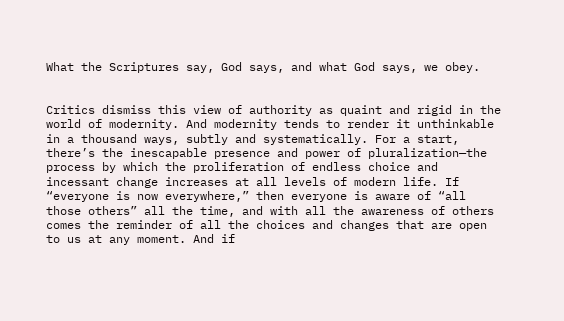What the Scriptures say, God says, and what God says, we obey.


Critics dismiss this view of authority as quaint and rigid in the world of modernity. And modernity tends to render it unthinkable in a thousand ways, subtly and systematically. For a start, there’s the inescapable presence and power of pluralization—the process by which the proliferation of endless choice and incessant change increases at all levels of modern life. If “everyone is now everywhere,” then everyone is aware of “all those others” all the time, and with all the awareness of others comes the reminder of all the choices and changes that are open to us at any moment. And if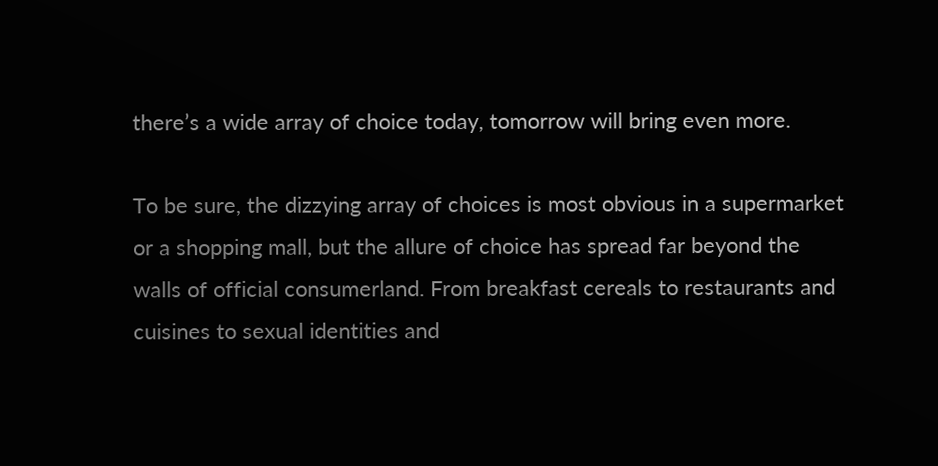there’s a wide array of choice today, tomorrow will bring even more.

To be sure, the dizzying array of choices is most obvious in a supermarket or a shopping mall, but the allure of choice has spread far beyond the walls of official consumerland. From breakfast cereals to restaurants and cuisines to sexual identities and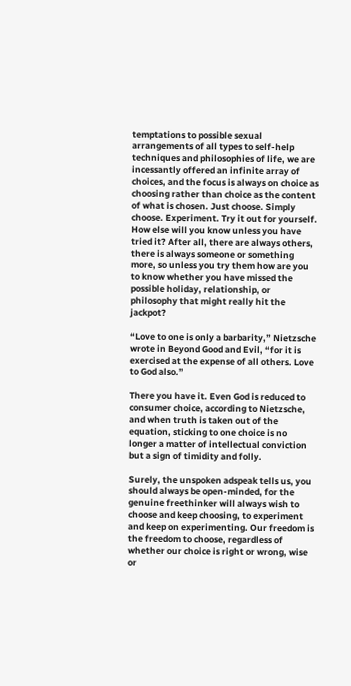temptations to possible sexual arrangements of all types to self-help techniques and philosophies of life, we are incessantly offered an infinite array of choices, and the focus is always on choice as choosing rather than choice as the content of what is chosen. Just choose. Simply choose. Experiment. Try it out for yourself. How else will you know unless you have tried it? After all, there are always others, there is always someone or something more, so unless you try them how are you to know whether you have missed the possible holiday, relationship, or philosophy that might really hit the jackpot?

“Love to one is only a barbarity,” Nietzsche wrote in Beyond Good and Evil, “for it is exercised at the expense of all others. Love to God also.”

There you have it. Even God is reduced to consumer choice, according to Nietzsche, and when truth is taken out of the equation, sticking to one choice is no longer a matter of intellectual conviction but a sign of timidity and folly.

Surely, the unspoken adspeak tells us, you should always be open-minded, for the genuine freethinker will always wish to choose and keep choosing, to experiment and keep on experimenting. Our freedom is the freedom to choose, regardless of whether our choice is right or wrong, wise or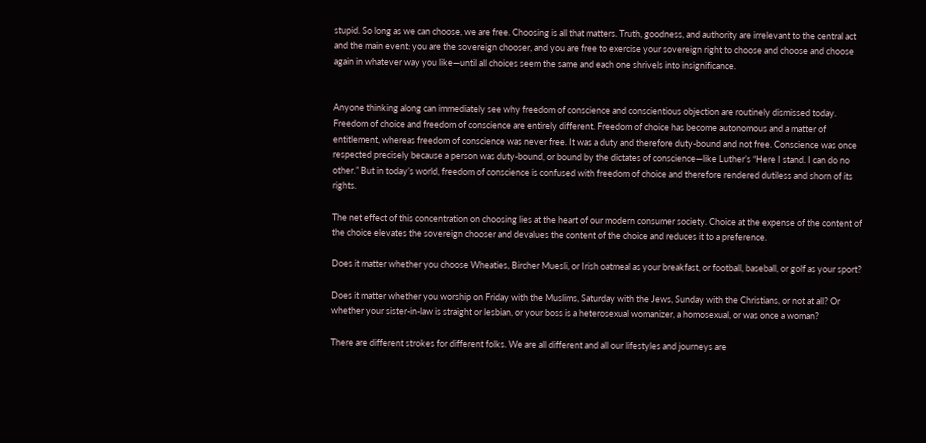stupid. So long as we can choose, we are free. Choosing is all that matters. Truth, goodness, and authority are irrelevant to the central act and the main event: you are the sovereign chooser, and you are free to exercise your sovereign right to choose and choose and choose again in whatever way you like—until all choices seem the same and each one shrivels into insignificance.


Anyone thinking along can immediately see why freedom of conscience and conscientious objection are routinely dismissed today. Freedom of choice and freedom of conscience are entirely different. Freedom of choice has become autonomous and a matter of entitlement, whereas freedom of conscience was never free. It was a duty and therefore duty-bound and not free. Conscience was once respected precisely because a person was duty-bound, or bound by the dictates of conscience—like Luther’s “Here I stand. I can do no other.” But in today’s world, freedom of conscience is confused with freedom of choice and therefore rendered dutiless and shorn of its rights.

The net effect of this concentration on choosing lies at the heart of our modern consumer society. Choice at the expense of the content of the choice elevates the sovereign chooser and devalues the content of the choice and reduces it to a preference.

Does it matter whether you choose Wheaties, Bircher Muesli, or Irish oatmeal as your breakfast, or football, baseball, or golf as your sport?

Does it matter whether you worship on Friday with the Muslims, Saturday with the Jews, Sunday with the Christians, or not at all? Or whether your sister-in-law is straight or lesbian, or your boss is a heterosexual womanizer, a homosexual, or was once a woman?

There are different strokes for different folks. We are all different and all our lifestyles and journeys are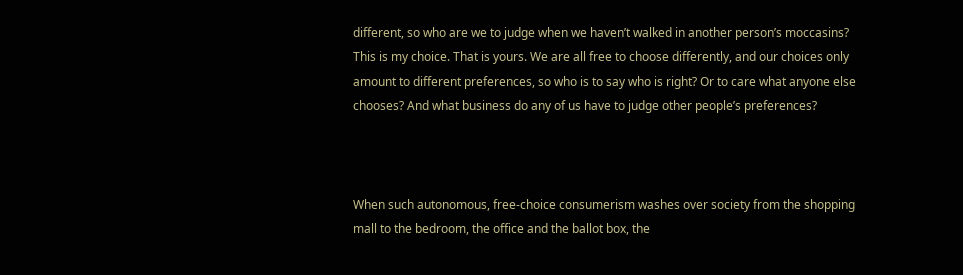different, so who are we to judge when we haven’t walked in another person’s moccasins? This is my choice. That is yours. We are all free to choose differently, and our choices only amount to different preferences, so who is to say who is right? Or to care what anyone else chooses? And what business do any of us have to judge other people’s preferences?



When such autonomous, free-choice consumerism washes over society from the shopping mall to the bedroom, the office and the ballot box, the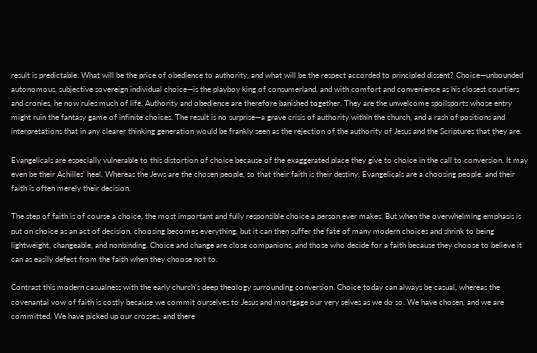result is predictable. What will be the price of obedience to authority, and what will be the respect accorded to principled dissent? Choice—unbounded autonomous, subjective sovereign individual choice—is the playboy king of consumerland, and with comfort and convenience as his closest courtiers and cronies, he now rules much of life. Authority and obedience are therefore banished together. They are the unwelcome spoilsports whose entry might ruin the fantasy game of infinite choices. The result is no surprise—a grave crisis of authority within the church, and a rash of positions and interpretations that in any clearer thinking generation would be frankly seen as the rejection of the authority of Jesus and the Scriptures that they are.

Evangelicals are especially vulnerable to this distortion of choice because of the exaggerated place they give to choice in the call to conversion. It may even be their Achilles’ heel. Whereas the Jews are the chosen people, so that their faith is their destiny, Evangelicals are a choosing people, and their faith is often merely their decision.

The step of faith is of course a choice, the most important and fully responsible choice a person ever makes. But when the overwhelming emphasis is put on choice as an act of decision, choosing becomes everything, but it can then suffer the fate of many modern choices and shrink to being lightweight, changeable, and nonbinding. Choice and change are close companions, and those who decide for a faith because they choose to believe it can as easily defect from the faith when they choose not to.

Contrast this modern casualness with the early church’s deep theology surrounding conversion. Choice today can always be casual, whereas the covenantal vow of faith is costly because we commit ourselves to Jesus and mortgage our very selves as we do so. We have chosen, and we are committed. We have picked up our crosses, and there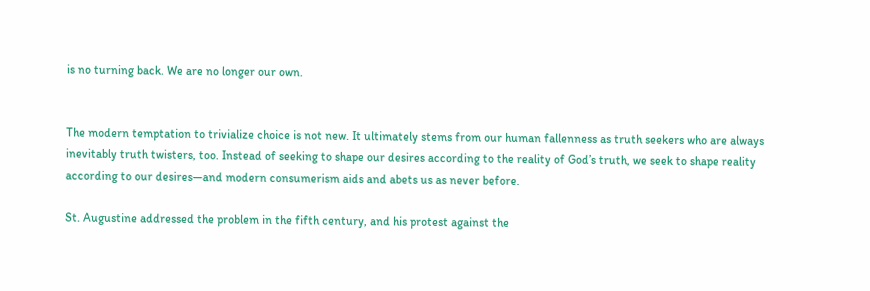is no turning back. We are no longer our own.


The modern temptation to trivialize choice is not new. It ultimately stems from our human fallenness as truth seekers who are always inevitably truth twisters, too. Instead of seeking to shape our desires according to the reality of God’s truth, we seek to shape reality according to our desires—and modern consumerism aids and abets us as never before.

St. Augustine addressed the problem in the fifth century, and his protest against the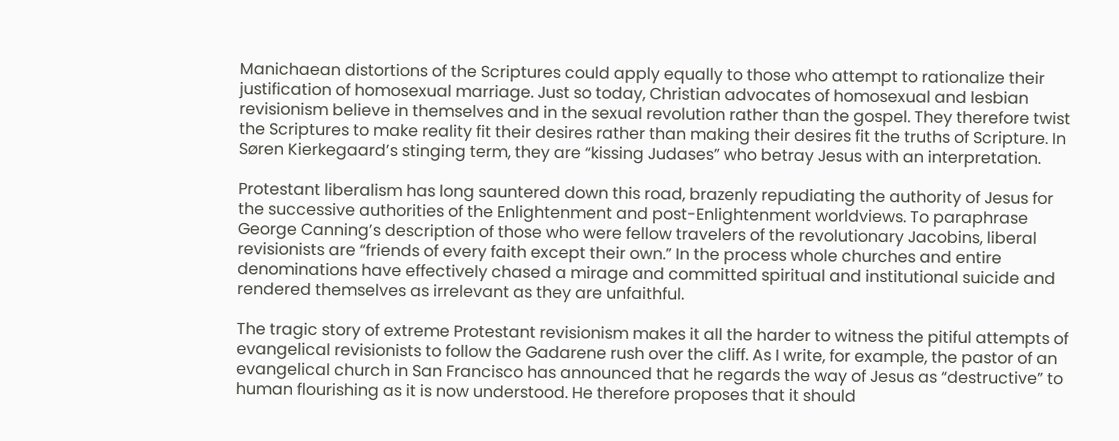Manichaean distortions of the Scriptures could apply equally to those who attempt to rationalize their justification of homosexual marriage. Just so today, Christian advocates of homosexual and lesbian revisionism believe in themselves and in the sexual revolution rather than the gospel. They therefore twist the Scriptures to make reality fit their desires rather than making their desires fit the truths of Scripture. In Søren Kierkegaard’s stinging term, they are “kissing Judases” who betray Jesus with an interpretation.

Protestant liberalism has long sauntered down this road, brazenly repudiating the authority of Jesus for the successive authorities of the Enlightenment and post-Enlightenment worldviews. To paraphrase George Canning’s description of those who were fellow travelers of the revolutionary Jacobins, liberal revisionists are “friends of every faith except their own.” In the process whole churches and entire denominations have effectively chased a mirage and committed spiritual and institutional suicide and rendered themselves as irrelevant as they are unfaithful.

The tragic story of extreme Protestant revisionism makes it all the harder to witness the pitiful attempts of evangelical revisionists to follow the Gadarene rush over the cliff. As I write, for example, the pastor of an evangelical church in San Francisco has announced that he regards the way of Jesus as “destructive” to human flourishing as it is now understood. He therefore proposes that it should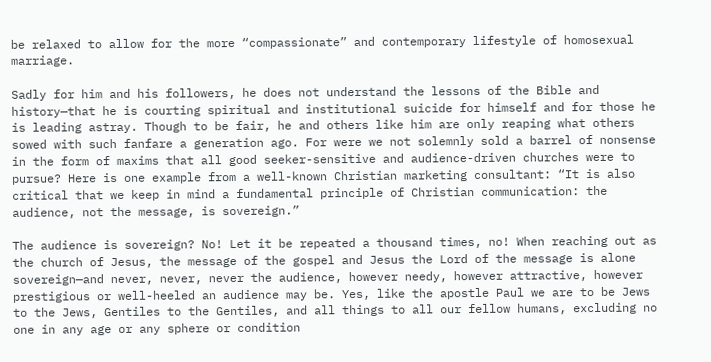be relaxed to allow for the more “compassionate” and contemporary lifestyle of homosexual marriage.

Sadly for him and his followers, he does not understand the lessons of the Bible and history—that he is courting spiritual and institutional suicide for himself and for those he is leading astray. Though to be fair, he and others like him are only reaping what others sowed with such fanfare a generation ago. For were we not solemnly sold a barrel of nonsense in the form of maxims that all good seeker-sensitive and audience-driven churches were to pursue? Here is one example from a well-known Christian marketing consultant: “It is also critical that we keep in mind a fundamental principle of Christian communication: the audience, not the message, is sovereign.”

The audience is sovereign? No! Let it be repeated a thousand times, no! When reaching out as the church of Jesus, the message of the gospel and Jesus the Lord of the message is alone sovereign—and never, never, never the audience, however needy, however attractive, however prestigious or well-heeled an audience may be. Yes, like the apostle Paul we are to be Jews to the Jews, Gentiles to the Gentiles, and all things to all our fellow humans, excluding no one in any age or any sphere or condition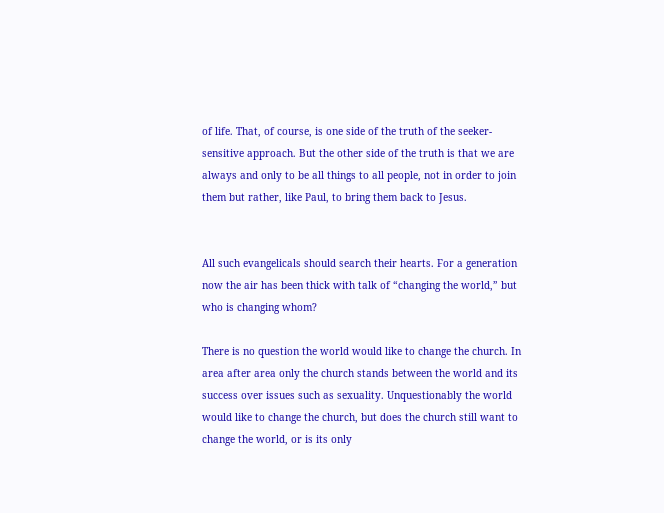of life. That, of course, is one side of the truth of the seeker-sensitive approach. But the other side of the truth is that we are always and only to be all things to all people, not in order to join them but rather, like Paul, to bring them back to Jesus.


All such evangelicals should search their hearts. For a generation now the air has been thick with talk of “changing the world,” but who is changing whom?

There is no question the world would like to change the church. In area after area only the church stands between the world and its success over issues such as sexuality. Unquestionably the world would like to change the church, but does the church still want to change the world, or is its only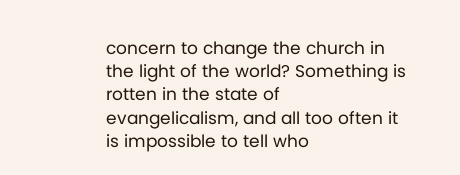concern to change the church in the light of the world? Something is rotten in the state of evangelicalism, and all too often it is impossible to tell who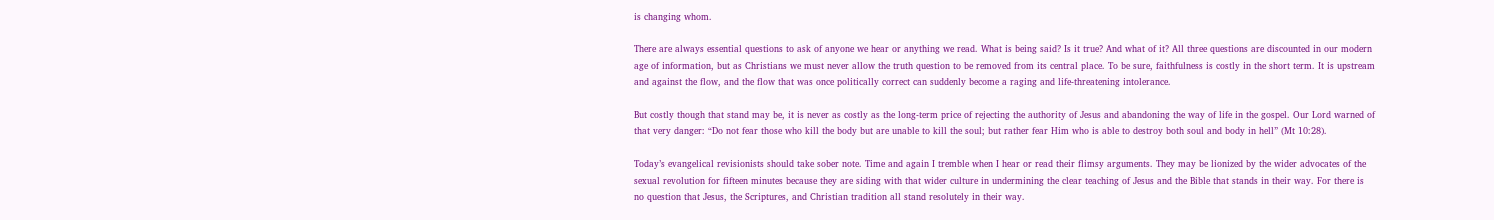is changing whom.

There are always essential questions to ask of anyone we hear or anything we read. What is being said? Is it true? And what of it? All three questions are discounted in our modern age of information, but as Christians we must never allow the truth question to be removed from its central place. To be sure, faithfulness is costly in the short term. It is upstream and against the flow, and the flow that was once politically correct can suddenly become a raging and life-threatening intolerance.

But costly though that stand may be, it is never as costly as the long-term price of rejecting the authority of Jesus and abandoning the way of life in the gospel. Our Lord warned of that very danger: “Do not fear those who kill the body but are unable to kill the soul; but rather fear Him who is able to destroy both soul and body in hell” (Mt 10:28).

Today’s evangelical revisionists should take sober note. Time and again I tremble when I hear or read their flimsy arguments. They may be lionized by the wider advocates of the sexual revolution for fifteen minutes because they are siding with that wider culture in undermining the clear teaching of Jesus and the Bible that stands in their way. For there is no question that Jesus, the Scriptures, and Christian tradition all stand resolutely in their way.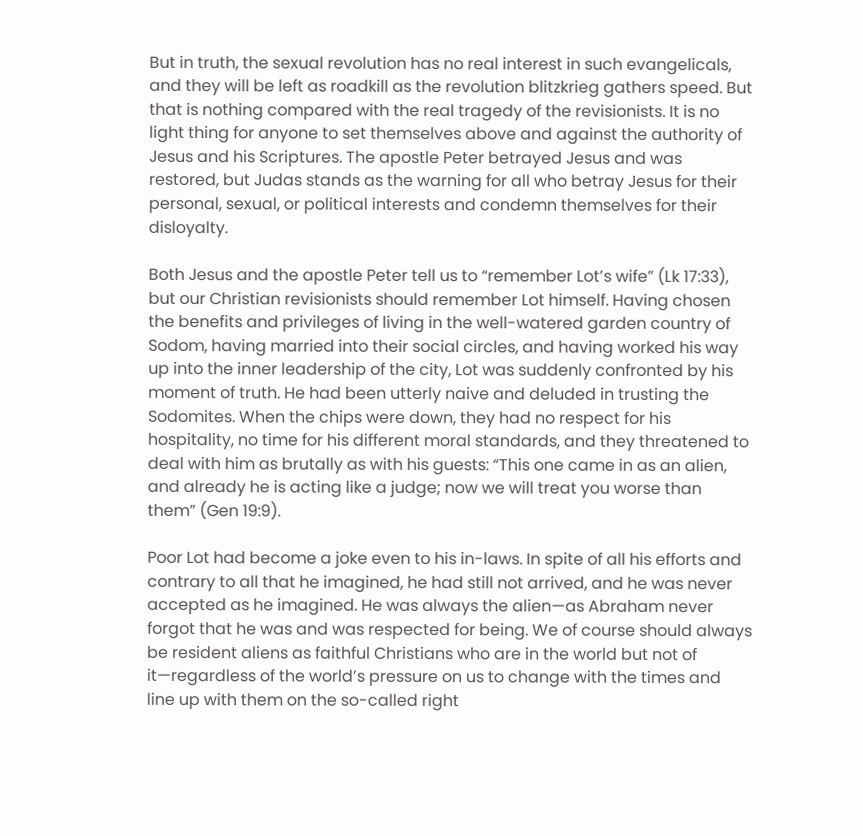But in truth, the sexual revolution has no real interest in such evangelicals, and they will be left as roadkill as the revolution blitzkrieg gathers speed. But that is nothing compared with the real tragedy of the revisionists. It is no light thing for anyone to set themselves above and against the authority of Jesus and his Scriptures. The apostle Peter betrayed Jesus and was restored, but Judas stands as the warning for all who betray Jesus for their personal, sexual, or political interests and condemn themselves for their disloyalty.

Both Jesus and the apostle Peter tell us to “remember Lot’s wife” (Lk 17:33), but our Christian revisionists should remember Lot himself. Having chosen the benefits and privileges of living in the well-watered garden country of Sodom, having married into their social circles, and having worked his way up into the inner leadership of the city, Lot was suddenly confronted by his moment of truth. He had been utterly naive and deluded in trusting the Sodomites. When the chips were down, they had no respect for his hospitality, no time for his different moral standards, and they threatened to deal with him as brutally as with his guests: “This one came in as an alien, and already he is acting like a judge; now we will treat you worse than them” (Gen 19:9).

Poor Lot had become a joke even to his in-laws. In spite of all his efforts and contrary to all that he imagined, he had still not arrived, and he was never accepted as he imagined. He was always the alien—as Abraham never forgot that he was and was respected for being. We of course should always be resident aliens as faithful Christians who are in the world but not of it—regardless of the world’s pressure on us to change with the times and line up with them on the so-called right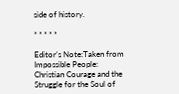side of history.

* * * * *

Editor’s Note:Taken from Impossible People: Christian Courage and the Struggle for the Soul of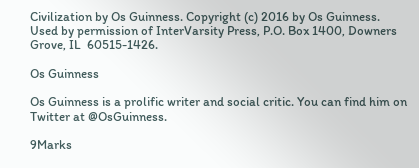Civilization by Os Guinness. Copyright (c) 2016 by Os Guinness. Used by permission of InterVarsity Press, P.O. Box 1400, Downers Grove, IL  60515-1426.

Os Guinness

Os Guinness is a prolific writer and social critic. You can find him on Twitter at @OsGuinness.

9Marks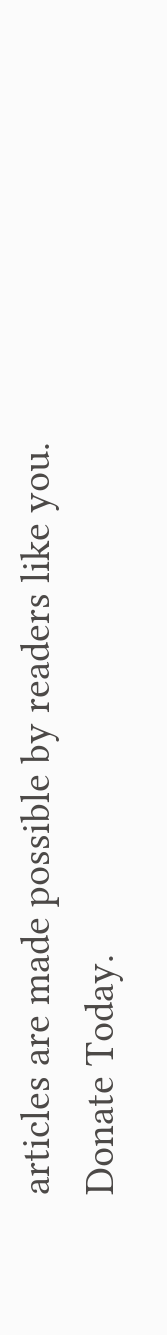articles are made possible by readers like you. Donate Today.